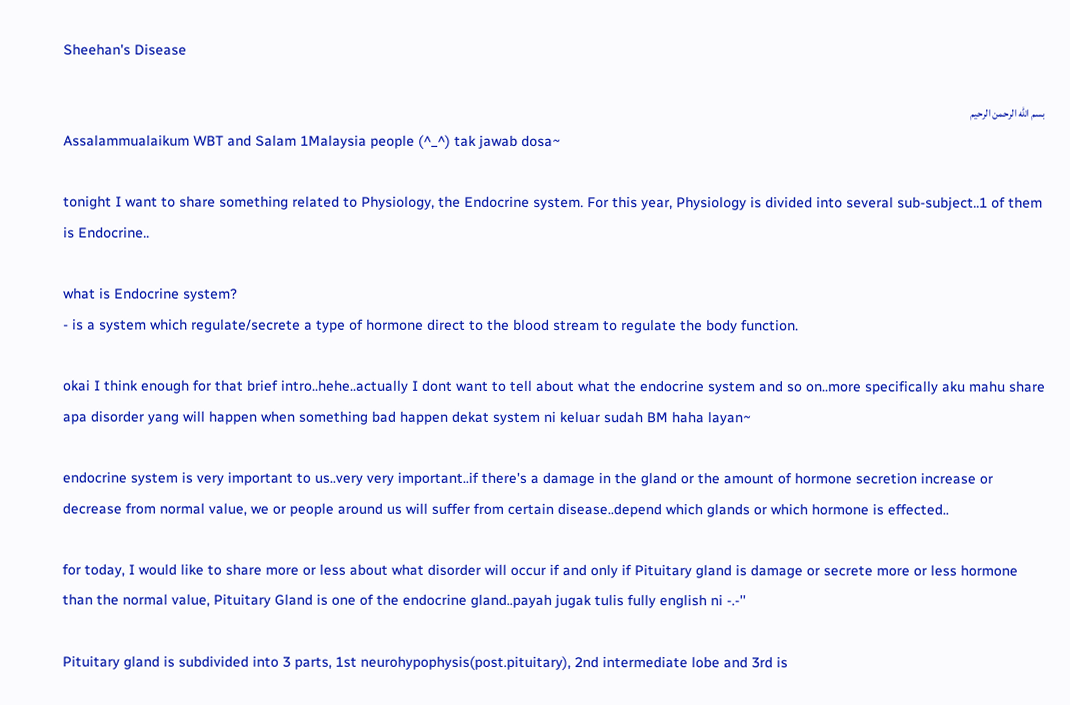Sheehan's Disease

بسم الله الرحمن الرحيم
Assalammualaikum WBT and Salam 1Malaysia people (^_^) tak jawab dosa~

tonight I want to share something related to Physiology, the Endocrine system. For this year, Physiology is divided into several sub-subject..1 of them is Endocrine..

what is Endocrine system?
- is a system which regulate/secrete a type of hormone direct to the blood stream to regulate the body function.

okai I think enough for that brief intro..hehe..actually I dont want to tell about what the endocrine system and so on..more specifically aku mahu share apa disorder yang will happen when something bad happen dekat system ni keluar sudah BM haha layan~

endocrine system is very important to us..very very important..if there's a damage in the gland or the amount of hormone secretion increase or decrease from normal value, we or people around us will suffer from certain disease..depend which glands or which hormone is effected..

for today, I would like to share more or less about what disorder will occur if and only if Pituitary gland is damage or secrete more or less hormone than the normal value, Pituitary Gland is one of the endocrine gland..payah jugak tulis fully english ni -.-''

Pituitary gland is subdivided into 3 parts, 1st neurohypophysis(post.pituitary), 2nd intermediate lobe and 3rd is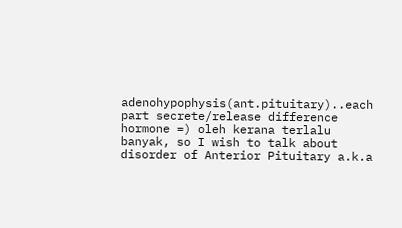adenohypophysis(ant.pituitary)..each part secrete/release difference hormone =) oleh kerana terlalu banyak, so I wish to talk about disorder of Anterior Pituitary a.k.a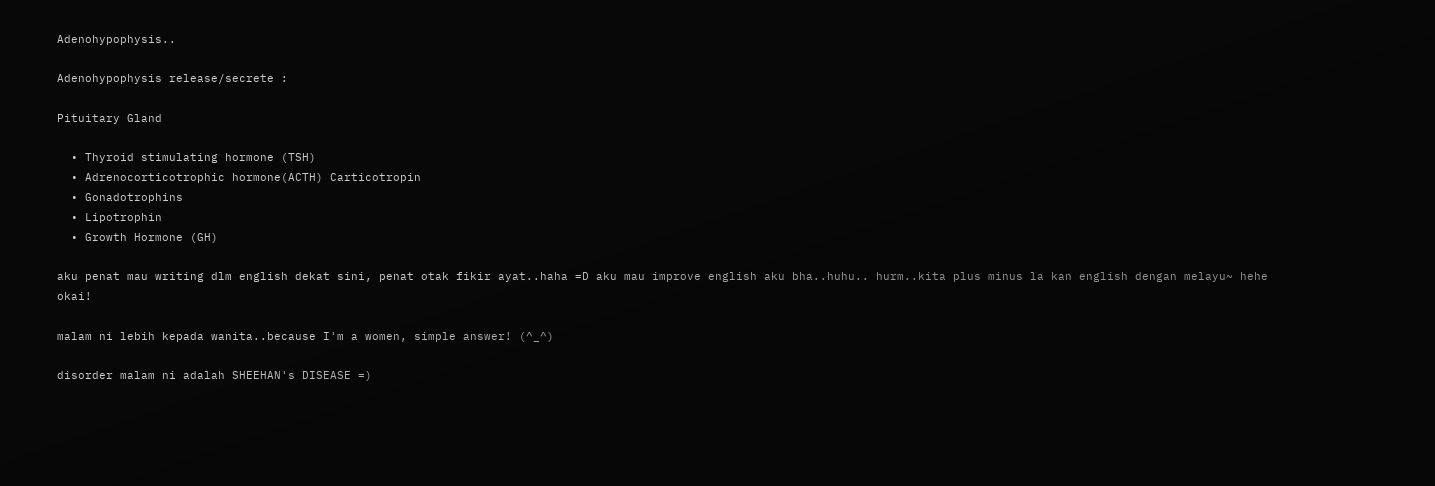Adenohypophysis..

Adenohypophysis release/secrete :

Pituitary Gland

  • Thyroid stimulating hormone (TSH)
  • Adrenocorticotrophic hormone(ACTH) Carticotropin
  • Gonadotrophins
  • Lipotrophin
  • Growth Hormone (GH)

aku penat mau writing dlm english dekat sini, penat otak fikir ayat..haha =D aku mau improve english aku bha..huhu.. hurm..kita plus minus la kan english dengan melayu~ hehe okai!

malam ni lebih kepada wanita..because I'm a women, simple answer! (^_^)

disorder malam ni adalah SHEEHAN's DISEASE =)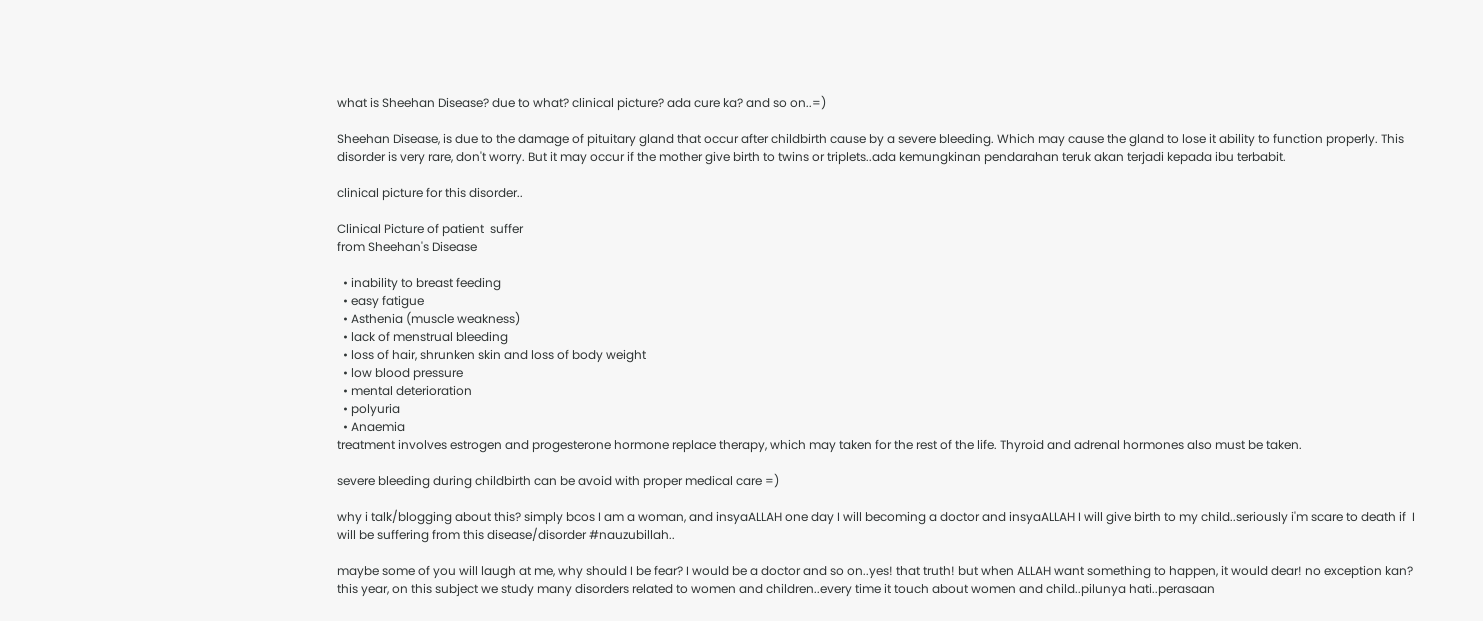what is Sheehan Disease? due to what? clinical picture? ada cure ka? and so on..=)

Sheehan Disease, is due to the damage of pituitary gland that occur after childbirth cause by a severe bleeding. Which may cause the gland to lose it ability to function properly. This disorder is very rare, don't worry. But it may occur if the mother give birth to twins or triplets..ada kemungkinan pendarahan teruk akan terjadi kepada ibu terbabit.

clinical picture for this disorder..

Clinical Picture of patient  suffer
from Sheehan's Disease

  • inability to breast feeding
  • easy fatigue
  • Asthenia (muscle weakness)
  • lack of menstrual bleeding
  • loss of hair, shrunken skin and loss of body weight
  • low blood pressure
  • mental deterioration
  • polyuria
  • Anaemia
treatment involves estrogen and progesterone hormone replace therapy, which may taken for the rest of the life. Thyroid and adrenal hormones also must be taken.

severe bleeding during childbirth can be avoid with proper medical care =)

why i talk/blogging about this? simply bcos I am a woman, and insyaALLAH one day I will becoming a doctor and insyaALLAH I will give birth to my child..seriously i'm scare to death if  I will be suffering from this disease/disorder #nauzubillah..

maybe some of you will laugh at me, why should I be fear? I would be a doctor and so on..yes! that truth! but when ALLAH want something to happen, it would dear! no exception kan? this year, on this subject we study many disorders related to women and children..every time it touch about women and child..pilunya hati..perasaan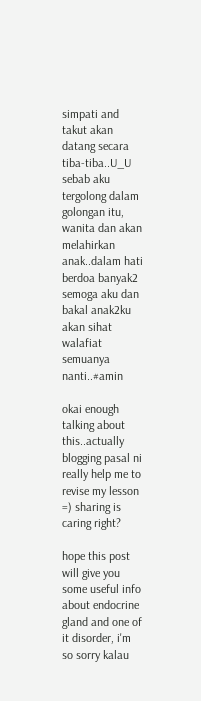simpati and takut akan datang secara tiba-tiba..U_U sebab aku tergolong dalam golongan itu, wanita dan akan melahirkan anak..dalam hati berdoa banyak2 semoga aku dan bakal anak2ku akan sihat walafiat semuanya nanti..#amin

okai enough talking about this..actually blogging pasal ni really help me to revise my lesson =) sharing is caring right?

hope this post will give you some useful info about endocrine gland and one of it disorder, i'm so sorry kalau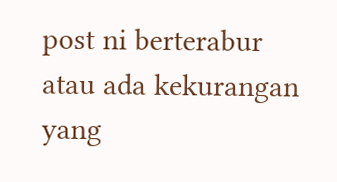post ni berterabur atau ada kekurangan yang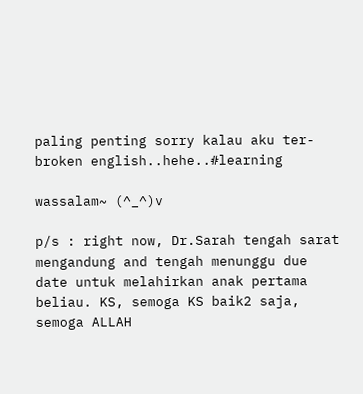paling penting sorry kalau aku ter-broken english..hehe..#learning

wassalam~ (^_^)v

p/s : right now, Dr.Sarah tengah sarat mengandung and tengah menunggu due date untuk melahirkan anak pertama beliau. KS, semoga KS baik2 saja, semoga ALLAH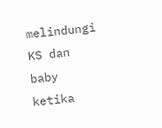melindungi KS dan baby ketika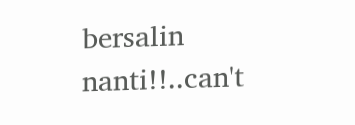bersalin nanti!!..can't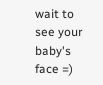wait to see your baby's face =)